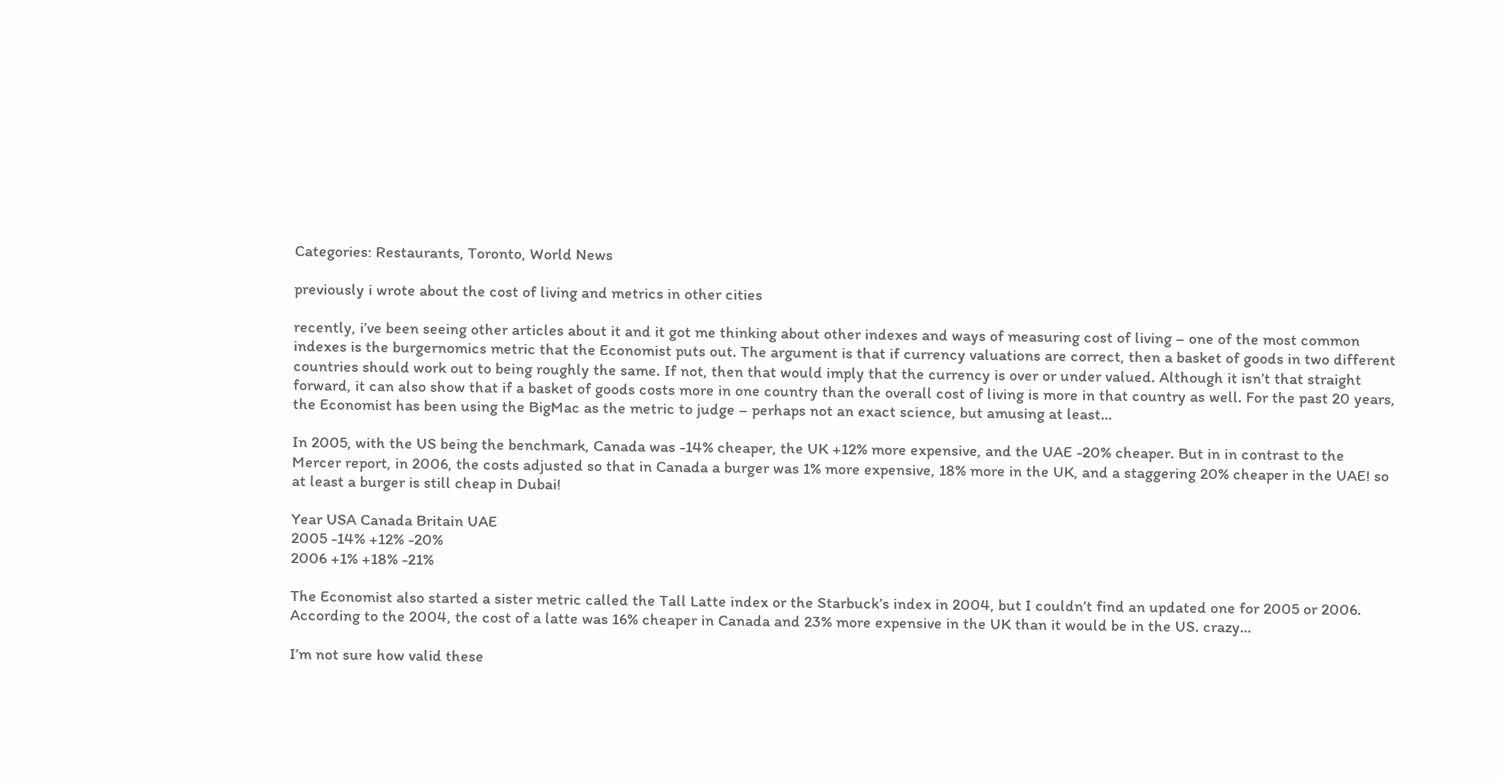Categories: Restaurants, Toronto, World News

previously i wrote about the cost of living and metrics in other cities

recently, i’ve been seeing other articles about it and it got me thinking about other indexes and ways of measuring cost of living – one of the most common indexes is the burgernomics metric that the Economist puts out. The argument is that if currency valuations are correct, then a basket of goods in two different countries should work out to being roughly the same. If not, then that would imply that the currency is over or under valued. Although it isn’t that straight forward, it can also show that if a basket of goods costs more in one country than the overall cost of living is more in that country as well. For the past 20 years, the Economist has been using the BigMac as the metric to judge – perhaps not an exact science, but amusing at least…

In 2005, with the US being the benchmark, Canada was -14% cheaper, the UK +12% more expensive, and the UAE -20% cheaper. But in in contrast to the Mercer report, in 2006, the costs adjusted so that in Canada a burger was 1% more expensive, 18% more in the UK, and a staggering 20% cheaper in the UAE! so at least a burger is still cheap in Dubai!

Year USA Canada Britain UAE
2005 -14% +12% -20%
2006 +1% +18% -21%

The Economist also started a sister metric called the Tall Latte index or the Starbuck’s index in 2004, but I couldn’t find an updated one for 2005 or 2006. According to the 2004, the cost of a latte was 16% cheaper in Canada and 23% more expensive in the UK than it would be in the US. crazy…

I’m not sure how valid these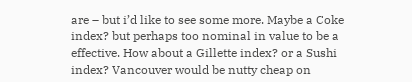are – but i’d like to see some more. Maybe a Coke index? but perhaps too nominal in value to be a effective. How about a Gillette index? or a Sushi index? Vancouver would be nutty cheap on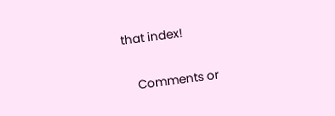that index!


    Comments or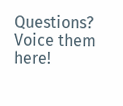Questions? Voice them here!